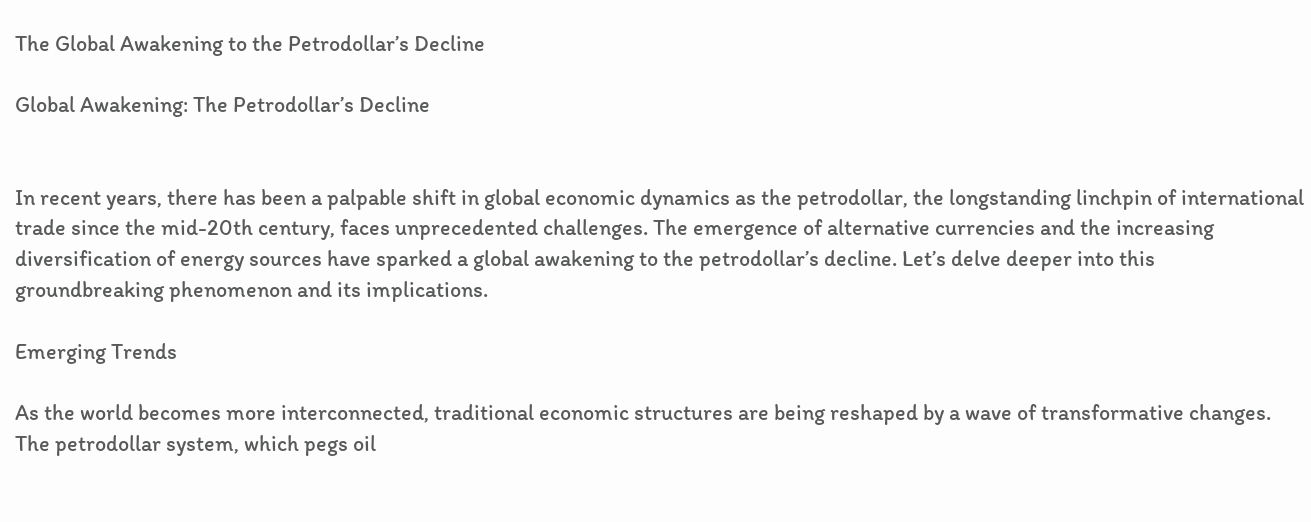The Global Awakening to the Petrodollar’s Decline

Global Awakening: The Petrodollar’s Decline


In recent years, there has been a palpable shift in global economic dynamics as the petrodollar, the longstanding linchpin of international trade since the mid-20th century, faces unprecedented challenges. The emergence of alternative currencies and the increasing diversification of energy sources have sparked a global awakening to the petrodollar’s decline. Let’s delve deeper into this groundbreaking phenomenon and its implications.

Emerging Trends

As the world becomes more interconnected, traditional economic structures are being reshaped by a wave of transformative changes. The petrodollar system, which pegs oil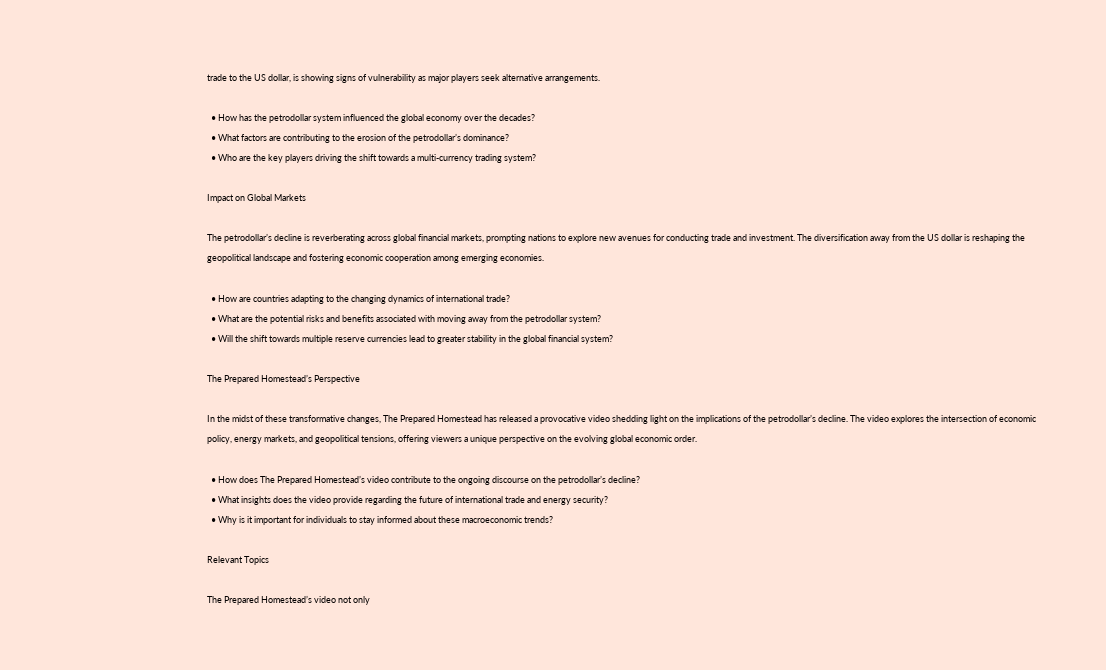trade to the US dollar, is showing signs of vulnerability as major players seek alternative arrangements.

  • How has the petrodollar system influenced the global economy over the decades?
  • What factors are contributing to the erosion of the petrodollar’s dominance?
  • Who are the key players driving the shift towards a multi-currency trading system?

Impact on Global Markets

The petrodollar’s decline is reverberating across global financial markets, prompting nations to explore new avenues for conducting trade and investment. The diversification away from the US dollar is reshaping the geopolitical landscape and fostering economic cooperation among emerging economies.

  • How are countries adapting to the changing dynamics of international trade?
  • What are the potential risks and benefits associated with moving away from the petrodollar system?
  • Will the shift towards multiple reserve currencies lead to greater stability in the global financial system?

The Prepared Homestead’s Perspective

In the midst of these transformative changes, The Prepared Homestead has released a provocative video shedding light on the implications of the petrodollar’s decline. The video explores the intersection of economic policy, energy markets, and geopolitical tensions, offering viewers a unique perspective on the evolving global economic order.

  • How does The Prepared Homestead’s video contribute to the ongoing discourse on the petrodollar’s decline?
  • What insights does the video provide regarding the future of international trade and energy security?
  • Why is it important for individuals to stay informed about these macroeconomic trends?

Relevant Topics

The Prepared Homestead’s video not only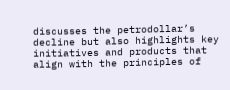discusses the petrodollar’s decline but also highlights key initiatives and products that align with the principles of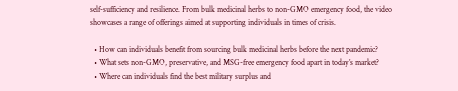self-sufficiency and resilience. From bulk medicinal herbs to non-GMO emergency food, the video showcases a range of offerings aimed at supporting individuals in times of crisis.

  • How can individuals benefit from sourcing bulk medicinal herbs before the next pandemic?
  • What sets non-GMO, preservative, and MSG-free emergency food apart in today’s market?
  • Where can individuals find the best military surplus and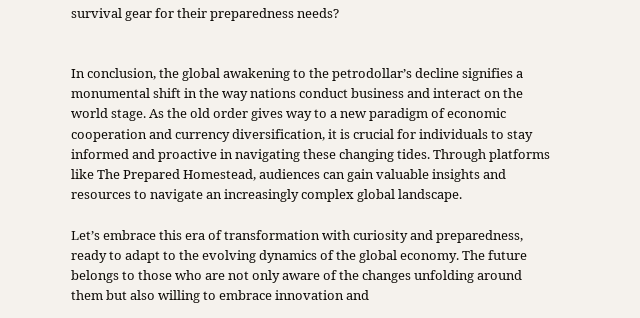survival gear for their preparedness needs?


In conclusion, the global awakening to the petrodollar’s decline signifies a monumental shift in the way nations conduct business and interact on the world stage. As the old order gives way to a new paradigm of economic cooperation and currency diversification, it is crucial for individuals to stay informed and proactive in navigating these changing tides. Through platforms like The Prepared Homestead, audiences can gain valuable insights and resources to navigate an increasingly complex global landscape.

Let’s embrace this era of transformation with curiosity and preparedness, ready to adapt to the evolving dynamics of the global economy. The future belongs to those who are not only aware of the changes unfolding around them but also willing to embrace innovation and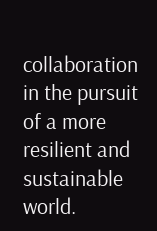collaboration in the pursuit of a more resilient and sustainable world.